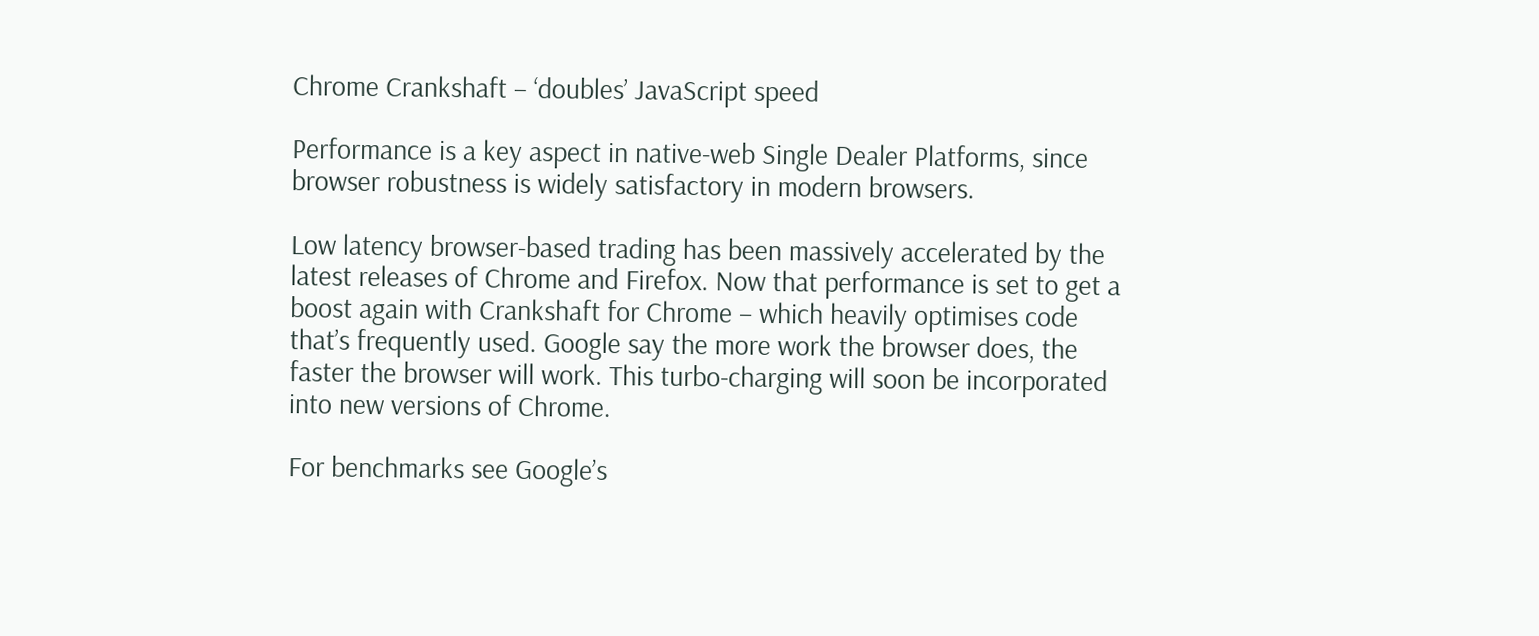Chrome Crankshaft – ‘doubles’ JavaScript speed

Performance is a key aspect in native-web Single Dealer Platforms, since browser robustness is widely satisfactory in modern browsers.

Low latency browser-based trading has been massively accelerated by the latest releases of Chrome and Firefox. Now that performance is set to get a boost again with Crankshaft for Chrome – which heavily optimises code that’s frequently used. Google say the more work the browser does, the faster the browser will work. This turbo-charging will soon be incorporated into new versions of Chrome.

For benchmarks see Google’s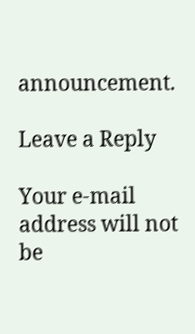announcement.

Leave a Reply

Your e-mail address will not be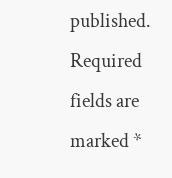published. Required fields are marked *